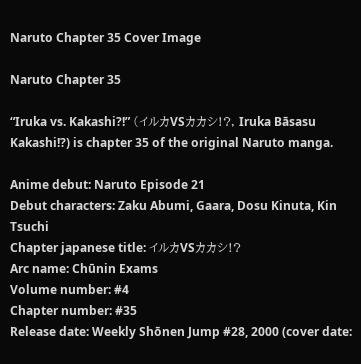Naruto Chapter 35 Cover Image

Naruto Chapter 35

“Iruka vs. Kakashi?!” (イルカVSカカシ!?, Iruka Bāsasu Kakashi!?) is chapter 35 of the original Naruto manga.

Anime debut: Naruto Episode 21
Debut characters: Zaku Abumi, Gaara, Dosu Kinuta, Kin Tsuchi
Chapter japanese title: イルカVSカカシ!?
Arc name: Chūnin Exams
Volume number: #4
Chapter number: #35
Release date: Weekly Shōnen Jump #28, 2000 (cover date: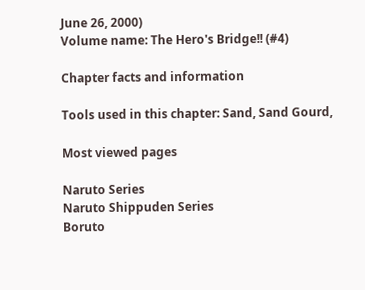June 26, 2000)
Volume name: The Hero's Bridge!! (#4)

Chapter facts and information

Tools used in this chapter: Sand, Sand Gourd,

Most viewed pages

Naruto Series
Naruto Shippuden Series
Boruto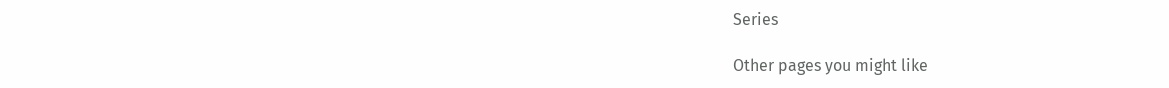Series

Other pages you might like